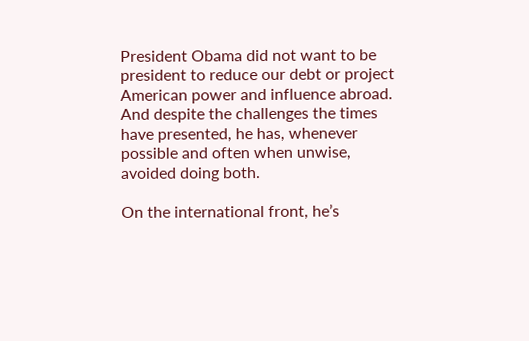President Obama did not want to be president to reduce our debt or project American power and influence abroad. And despite the challenges the times have presented, he has, whenever possible and often when unwise, avoided doing both.

On the international front, he’s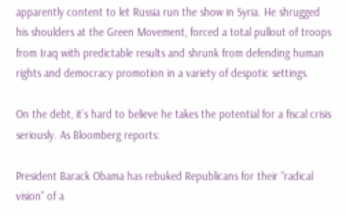apparently content to let Russia run the show in Syria. He shrugged his shoulders at the Green Movement, forced a total pullout of troops from Iraq with predictable results and shrunk from defending human rights and democracy promotion in a variety of despotic settings.

On the debt, it’s hard to believe he takes the potential for a fiscal crisis seriously. As Bloomberg reports:

President Barack Obama has rebuked Republicans for their “radical vision” of a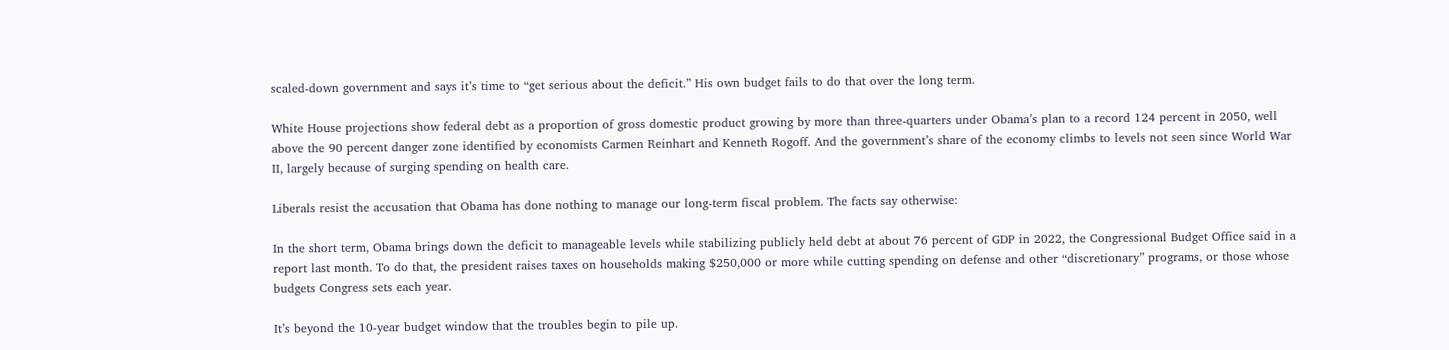scaled-down government and says it’s time to “get serious about the deficit.” His own budget fails to do that over the long term.

White House projections show federal debt as a proportion of gross domestic product growing by more than three-quarters under Obama’s plan to a record 124 percent in 2050, well above the 90 percent danger zone identified by economists Carmen Reinhart and Kenneth Rogoff. And the government’s share of the economy climbs to levels not seen since World War II, largely because of surging spending on health care.

Liberals resist the accusation that Obama has done nothing to manage our long-term fiscal problem. The facts say otherwise:

In the short term, Obama brings down the deficit to manageable levels while stabilizing publicly held debt at about 76 percent of GDP in 2022, the Congressional Budget Office said in a report last month. To do that, the president raises taxes on households making $250,000 or more while cutting spending on defense and other “discretionary” programs, or those whose budgets Congress sets each year.

It’s beyond the 10-year budget window that the troubles begin to pile up.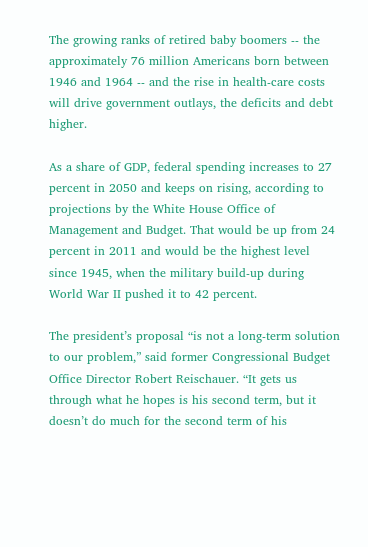The growing ranks of retired baby boomers -- the approximately 76 million Americans born between 1946 and 1964 -- and the rise in health-care costs will drive government outlays, the deficits and debt higher.

As a share of GDP, federal spending increases to 27 percent in 2050 and keeps on rising, according to projections by the White House Office of Management and Budget. That would be up from 24 percent in 2011 and would be the highest level since 1945, when the military build-up during World War II pushed it to 42 percent.

The president’s proposal “is not a long-term solution to our problem,” said former Congressional Budget Office Director Robert Reischauer. “It gets us through what he hopes is his second term, but it doesn’t do much for the second term of his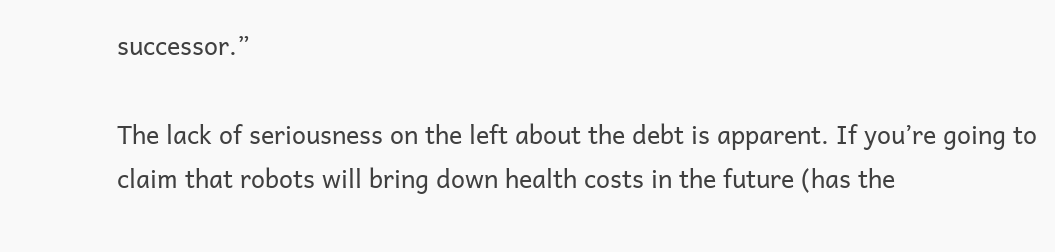successor.”

The lack of seriousness on the left about the debt is apparent. If you’re going to claim that robots will bring down health costs in the future (has the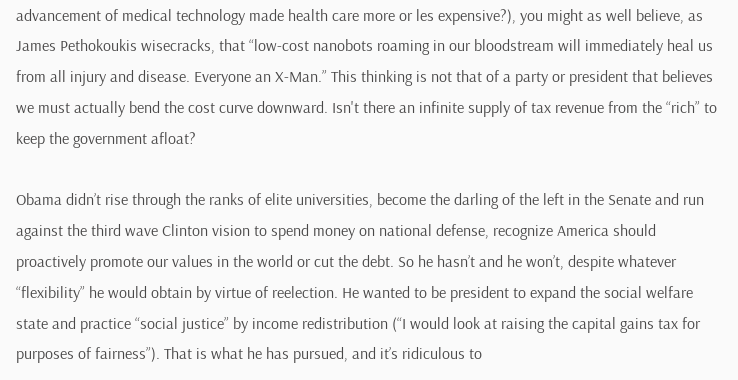advancement of medical technology made health care more or les expensive?), you might as well believe, as James Pethokoukis wisecracks, that “low-cost nanobots roaming in our bloodstream will immediately heal us from all injury and disease. Everyone an X-Man.” This thinking is not that of a party or president that believes we must actually bend the cost curve downward. Isn't there an infinite supply of tax revenue from the “rich” to keep the government afloat?

Obama didn’t rise through the ranks of elite universities, become the darling of the left in the Senate and run against the third wave Clinton vision to spend money on national defense, recognize America should proactively promote our values in the world or cut the debt. So he hasn’t and he won’t, despite whatever “flexibility” he would obtain by virtue of reelection. He wanted to be president to expand the social welfare state and practice “social justice” by income redistribution (“I would look at raising the capital gains tax for purposes of fairness”). That is what he has pursued, and it’s ridiculous to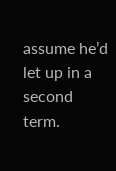assume he’d let up in a second term.